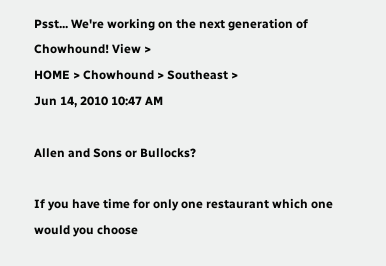Psst... We're working on the next generation of Chowhound! View >
HOME > Chowhound > Southeast >
Jun 14, 2010 10:47 AM

Allen and Sons or Bullocks?

If you have time for only one restaurant which one would you choose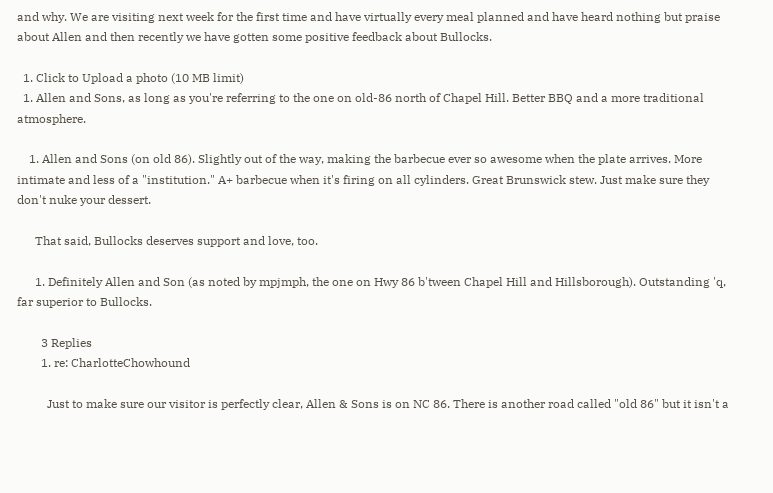and why. We are visiting next week for the first time and have virtually every meal planned and have heard nothing but praise about Allen and then recently we have gotten some positive feedback about Bullocks.

  1. Click to Upload a photo (10 MB limit)
  1. Allen and Sons, as long as you're referring to the one on old-86 north of Chapel Hill. Better BBQ and a more traditional atmosphere.

    1. Allen and Sons (on old 86). Slightly out of the way, making the barbecue ever so awesome when the plate arrives. More intimate and less of a "institution." A+ barbecue when it's firing on all cylinders. Great Brunswick stew. Just make sure they don't nuke your dessert.

      That said, Bullocks deserves support and love, too.

      1. Definitely Allen and Son (as noted by mpjmph, the one on Hwy 86 b'tween Chapel Hill and Hillsborough). Outstanding 'q, far superior to Bullocks.

        3 Replies
        1. re: CharlotteChowhound

          Just to make sure our visitor is perfectly clear, Allen & Sons is on NC 86. There is another road called "old 86" but it isn't a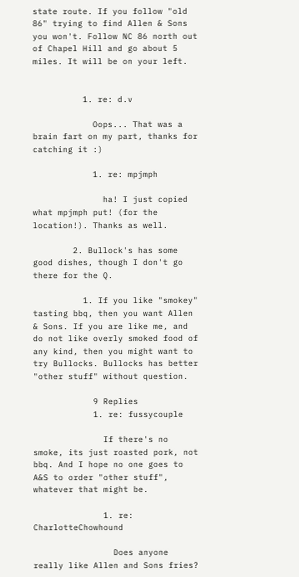state route. If you follow "old 86" trying to find Allen & Sons you won't. Follow NC 86 north out of Chapel Hill and go about 5 miles. It will be on your left.


          1. re: d.v

            Oops... That was a brain fart on my part, thanks for catching it :)

            1. re: mpjmph

              ha! I just copied what mpjmph put! (for the location!). Thanks as well.

        2. Bullock's has some good dishes, though I don't go there for the Q.

          1. If you like "smokey" tasting bbq, then you want Allen & Sons. If you are like me, and do not like overly smoked food of any kind, then you might want to try Bullocks. Bullocks has better "other stuff" without question.

            9 Replies
            1. re: fussycouple

              If there's no smoke, its just roasted pork, not bbq. And I hope no one goes to A&S to order "other stuff", whatever that might be.

              1. re: CharlotteChowhound

                Does anyone really like Allen and Sons fries?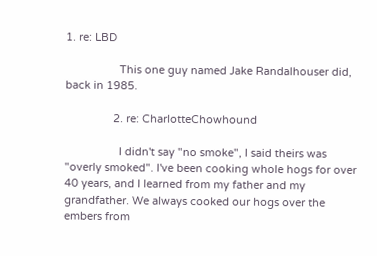1. re: LBD

                  This one guy named Jake Randalhouser did, back in 1985.

                2. re: CharlotteChowhound

                  I didn't say "no smoke", I said theirs was "overly smoked". I've been cooking whole hogs for over 40 years, and I learned from my father and my grandfather. We always cooked our hogs over the embers from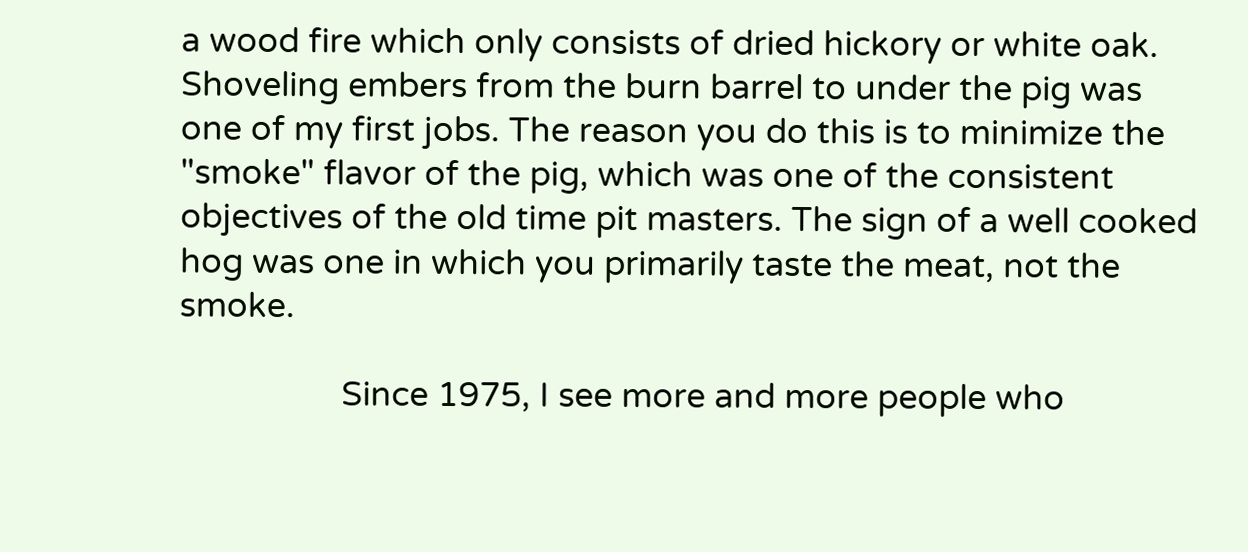a wood fire which only consists of dried hickory or white oak. Shoveling embers from the burn barrel to under the pig was one of my first jobs. The reason you do this is to minimize the "smoke" flavor of the pig, which was one of the consistent objectives of the old time pit masters. The sign of a well cooked hog was one in which you primarily taste the meat, not the smoke.

                  Since 1975, I see more and more people who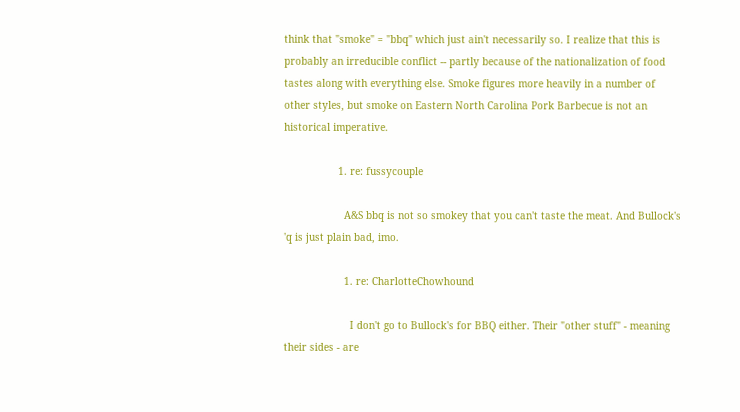think that "smoke" = "bbq" which just ain't necessarily so. I realize that this is probably an irreducible conflict -- partly because of the nationalization of food tastes along with everything else. Smoke figures more heavily in a number of other styles, but smoke on Eastern North Carolina Pork Barbecue is not an historical imperative.

                  1. re: fussycouple

                    A&S bbq is not so smokey that you can't taste the meat. And Bullock's 'q is just plain bad, imo.

                    1. re: CharlotteChowhound

                      I don't go to Bullock's for BBQ either. Their "other stuff" - meaning their sides - are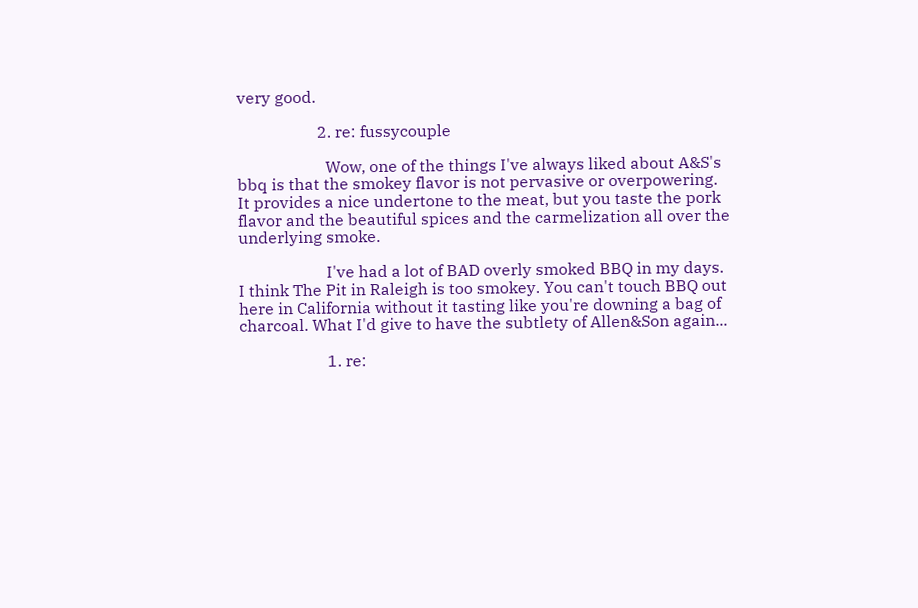very good.

                    2. re: fussycouple

                      Wow, one of the things I've always liked about A&S's bbq is that the smokey flavor is not pervasive or overpowering. It provides a nice undertone to the meat, but you taste the pork flavor and the beautiful spices and the carmelization all over the underlying smoke.

                      I've had a lot of BAD overly smoked BBQ in my days. I think The Pit in Raleigh is too smokey. You can't touch BBQ out here in California without it tasting like you're downing a bag of charcoal. What I'd give to have the subtlety of Allen&Son again...

                      1. re: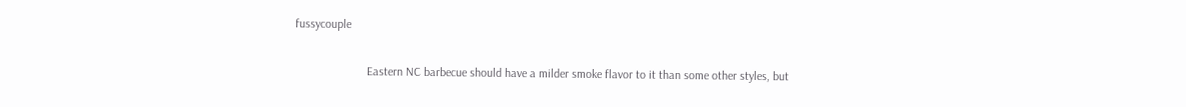fussycouple

                        Eastern NC barbecue should have a milder smoke flavor to it than some other styles, but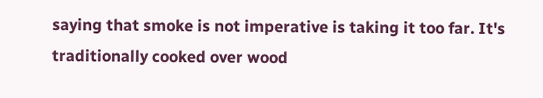saying that smoke is not imperative is taking it too far. It's traditionally cooked over wood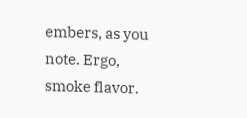embers, as you note. Ergo, smoke flavor.